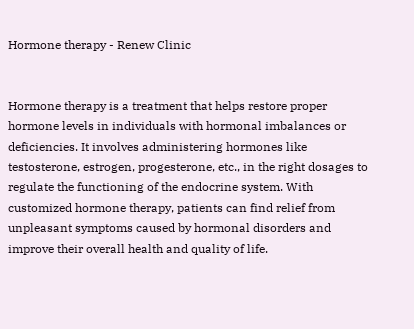Hormone therapy - Renew Clinic


Hormone therapy is a treatment that helps restore proper hormone levels in individuals with hormonal imbalances or deficiencies. It involves administering hormones like testosterone, estrogen, progesterone, etc., in the right dosages to regulate the functioning of the endocrine system. With customized hormone therapy, patients can find relief from unpleasant symptoms caused by hormonal disorders and improve their overall health and quality of life.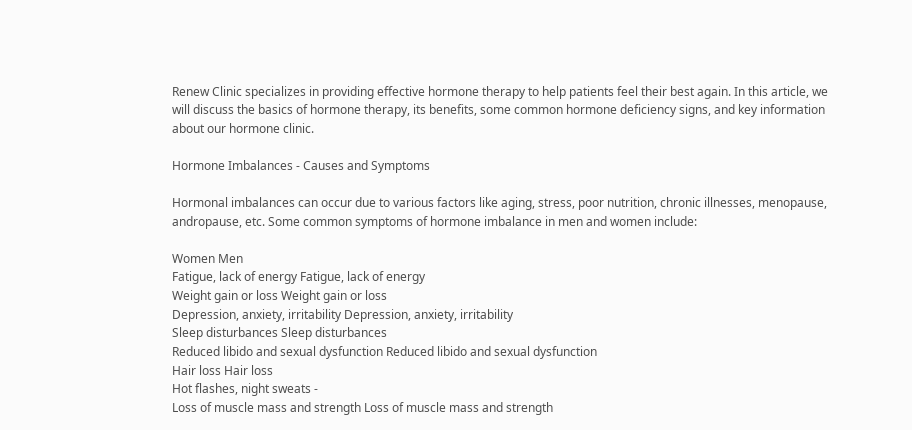Renew Clinic specializes in providing effective hormone therapy to help patients feel their best again. In this article, we will discuss the basics of hormone therapy, its benefits, some common hormone deficiency signs, and key information about our hormone clinic.

Hormone Imbalances - Causes and Symptoms

Hormonal imbalances can occur due to various factors like aging, stress, poor nutrition, chronic illnesses, menopause, andropause, etc. Some common symptoms of hormone imbalance in men and women include:

Women Men
Fatigue, lack of energy Fatigue, lack of energy
Weight gain or loss Weight gain or loss
Depression, anxiety, irritability Depression, anxiety, irritability
Sleep disturbances Sleep disturbances
Reduced libido and sexual dysfunction Reduced libido and sexual dysfunction
Hair loss Hair loss
Hot flashes, night sweats -
Loss of muscle mass and strength Loss of muscle mass and strength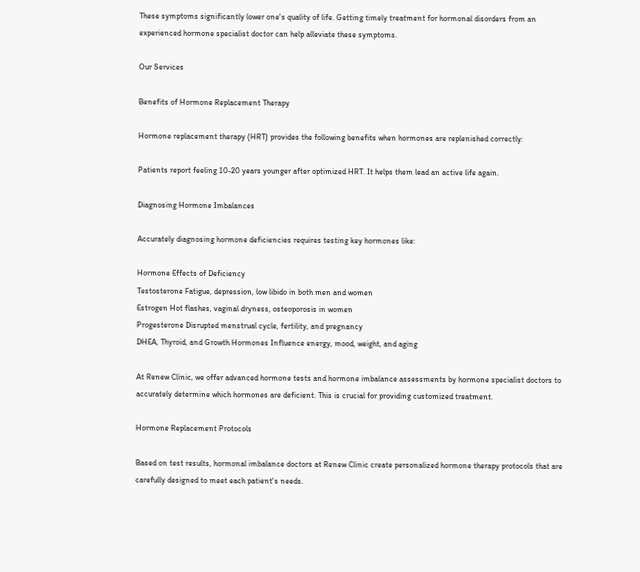These symptoms significantly lower one's quality of life. Getting timely treatment for hormonal disorders from an experienced hormone specialist doctor can help alleviate these symptoms.

Our Services

Benefits of Hormone Replacement Therapy

Hormone replacement therapy (HRT) provides the following benefits when hormones are replenished correctly:

Patients report feeling 10-20 years younger after optimized HRT. It helps them lead an active life again.

Diagnosing Hormone Imbalances

Accurately diagnosing hormone deficiencies requires testing key hormones like:

Hormone Effects of Deficiency
Testosterone Fatigue, depression, low libido in both men and women
Estrogen Hot flashes, vaginal dryness, osteoporosis in women
Progesterone Disrupted menstrual cycle, fertility, and pregnancy
DHEA, Thyroid, and Growth Hormones Influence energy, mood, weight, and aging

At Renew Clinic, we offer advanced hormone tests and hormone imbalance assessments by hormone specialist doctors to accurately determine which hormones are deficient. This is crucial for providing customized treatment.

Hormone Replacement Protocols

Based on test results, hormonal imbalance doctors at Renew Clinic create personalized hormone therapy protocols that are carefully designed to meet each patient's needs.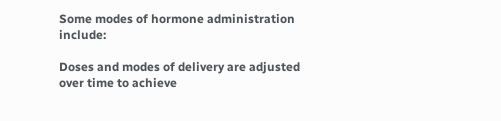Some modes of hormone administration include:

Doses and modes of delivery are adjusted over time to achieve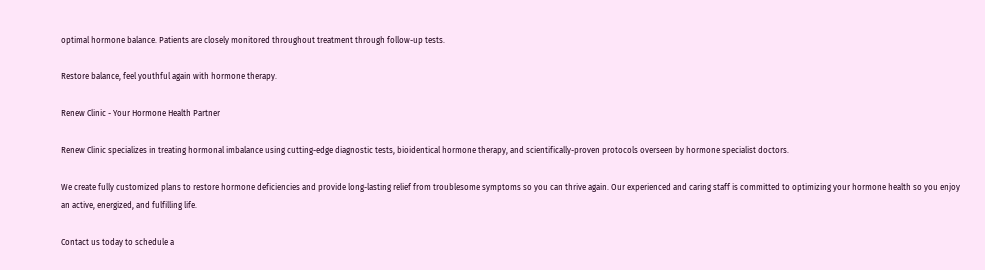optimal hormone balance. Patients are closely monitored throughout treatment through follow-up tests.

Restore balance, feel youthful again with hormone therapy.

Renew Clinic - Your Hormone Health Partner

Renew Clinic specializes in treating hormonal imbalance using cutting-edge diagnostic tests, bioidentical hormone therapy, and scientifically-proven protocols overseen by hormone specialist doctors.

We create fully customized plans to restore hormone deficiencies and provide long-lasting relief from troublesome symptoms so you can thrive again. Our experienced and caring staff is committed to optimizing your hormone health so you enjoy an active, energized, and fulfilling life.

Contact us today to schedule a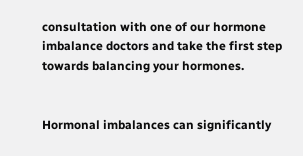consultation with one of our hormone imbalance doctors and take the first step towards balancing your hormones.


Hormonal imbalances can significantly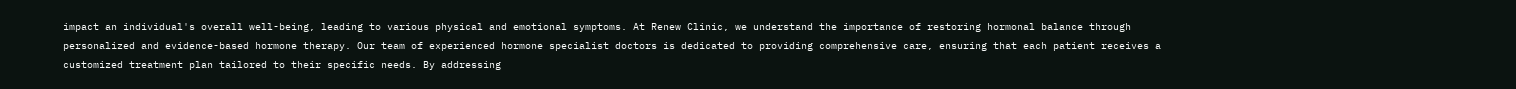impact an individual's overall well-being, leading to various physical and emotional symptoms. At Renew Clinic, we understand the importance of restoring hormonal balance through personalized and evidence-based hormone therapy. Our team of experienced hormone specialist doctors is dedicated to providing comprehensive care, ensuring that each patient receives a customized treatment plan tailored to their specific needs. By addressing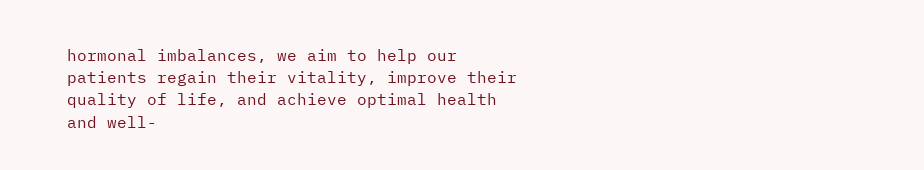hormonal imbalances, we aim to help our patients regain their vitality, improve their quality of life, and achieve optimal health and well-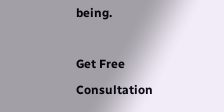being.

Get Free Consultation